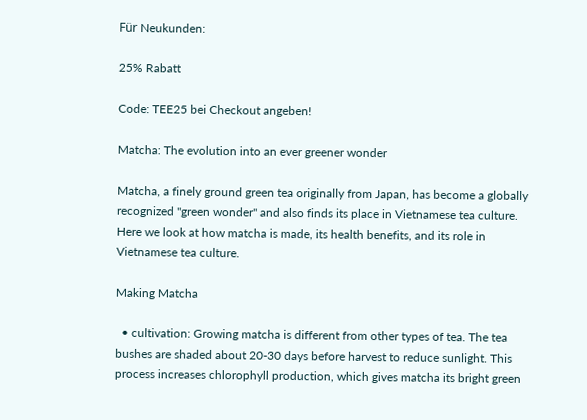Für Neukunden:

25% Rabatt

Code: TEE25 bei Checkout angeben!

Matcha: The evolution into an ever greener wonder

Matcha, a finely ground green tea originally from Japan, has become a globally recognized "green wonder" and also finds its place in Vietnamese tea culture. Here we look at how matcha is made, its health benefits, and its role in Vietnamese tea culture.

Making Matcha

  • cultivation: Growing matcha is different from other types of tea. The tea bushes are shaded about 20-30 days before harvest to reduce sunlight. This process increases chlorophyll production, which gives matcha its bright green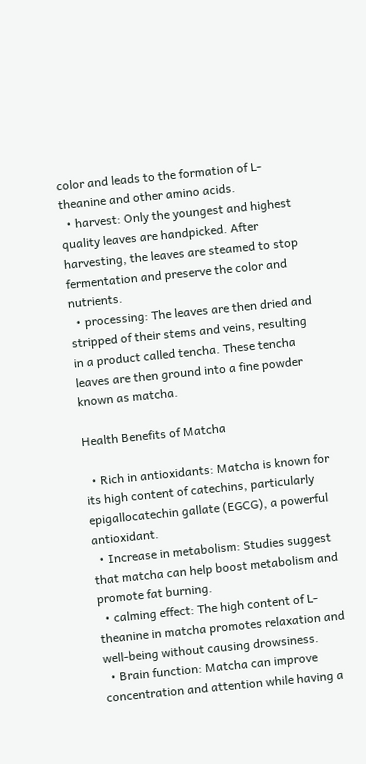color and leads to the formation of L-theanine and other amino acids.
  • harvest: Only the youngest and highest quality leaves are handpicked. After harvesting, the leaves are steamed to stop fermentation and preserve the color and nutrients.
  • processing: The leaves are then dried and stripped of their stems and veins, resulting in a product called tencha. These tencha leaves are then ground into a fine powder known as matcha.

Health Benefits of Matcha

  • Rich in antioxidants: Matcha is known for its high content of catechins, particularly epigallocatechin gallate (EGCG), a powerful antioxidant.
  • Increase in metabolism: Studies suggest that matcha can help boost metabolism and promote fat burning.
  • calming effect: The high content of L-theanine in matcha promotes relaxation and well-being without causing drowsiness.
  • Brain function: Matcha can improve concentration and attention while having a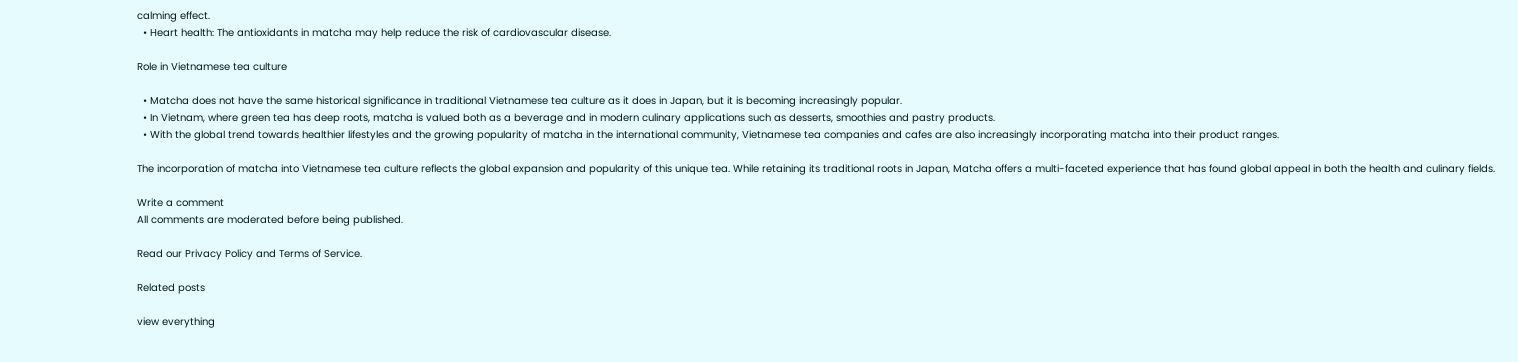calming effect.
  • Heart health: The antioxidants in matcha may help reduce the risk of cardiovascular disease.

Role in Vietnamese tea culture

  • Matcha does not have the same historical significance in traditional Vietnamese tea culture as it does in Japan, but it is becoming increasingly popular.
  • In Vietnam, where green tea has deep roots, matcha is valued both as a beverage and in modern culinary applications such as desserts, smoothies and pastry products.
  • With the global trend towards healthier lifestyles and the growing popularity of matcha in the international community, Vietnamese tea companies and cafes are also increasingly incorporating matcha into their product ranges.

The incorporation of matcha into Vietnamese tea culture reflects the global expansion and popularity of this unique tea. While retaining its traditional roots in Japan, Matcha offers a multi-faceted experience that has found global appeal in both the health and culinary fields.

Write a comment
All comments are moderated before being published.

Read our Privacy Policy and Terms of Service.

Related posts

view everything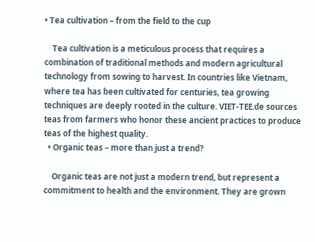• Tea cultivation – from the field to the cup

    Tea cultivation is a meticulous process that requires a combination of traditional methods and modern agricultural technology from sowing to harvest. In countries like Vietnam, where tea has been cultivated for centuries, tea growing techniques are deeply rooted in the culture. VIET-TEE.de sources teas from farmers who honor these ancient practices to produce teas of the highest quality.
  • Organic teas – more than just a trend?

    Organic teas are not just a modern trend, but represent a commitment to health and the environment. They are grown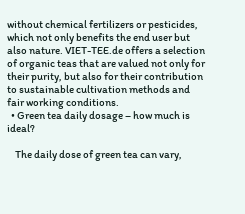without chemical fertilizers or pesticides, which not only benefits the end user but also nature. VIET-TEE.de offers a selection of organic teas that are valued not only for their purity, but also for their contribution to sustainable cultivation methods and fair working conditions.
  • Green tea daily dosage – how much is ideal?

    The daily dose of green tea can vary,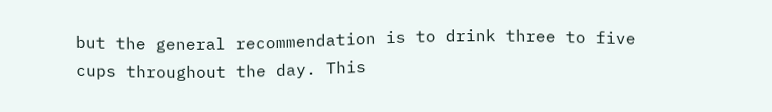but the general recommendation is to drink three to five cups throughout the day. This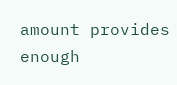amount provides enough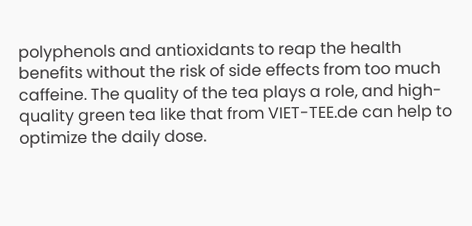polyphenols and antioxidants to reap the health benefits without the risk of side effects from too much caffeine. The quality of the tea plays a role, and high-quality green tea like that from VIET-TEE.de can help to optimize the daily dose.